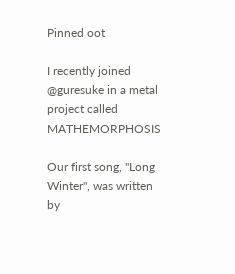Pinned oot

I recently joined @guresuke in a metal project called MATHEMORPHOSIS

Our first song, "Long Winter", was written by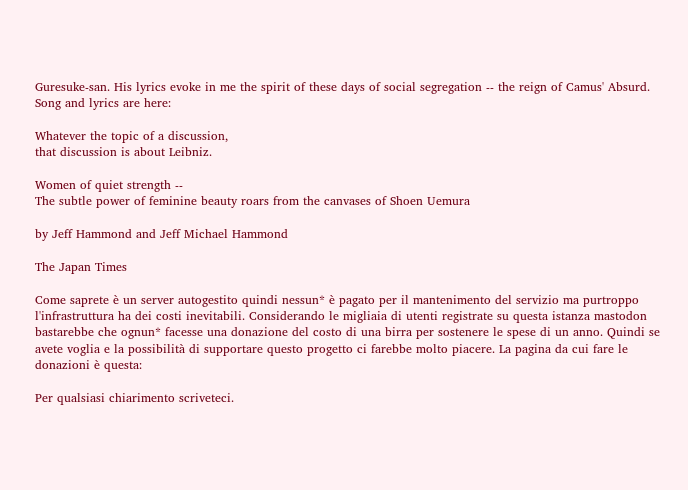Guresuke-san. His lyrics evoke in me the spirit of these days of social segregation -- the reign of Camus' Absurd. Song and lyrics are here:

Whatever the topic of a discussion,
that discussion is about Leibniz.

Women of quiet strength --
The subtle power of feminine beauty roars from the canvases of Shoen Uemura

by Jeff Hammond and Jeff Michael Hammond

The Japan Times

Come saprete è un server autogestito quindi nessun* è pagato per il mantenimento del servizio ma purtroppo l'infrastruttura ha dei costi inevitabili. Considerando le migliaia di utenti registrate su questa istanza mastodon bastarebbe che ognun* facesse una donazione del costo di una birra per sostenere le spese di un anno. Quindi se avete voglia e la possibilità di supportare questo progetto ci farebbe molto piacere. La pagina da cui fare le donazioni è questa:

Per qualsiasi chiarimento scriveteci.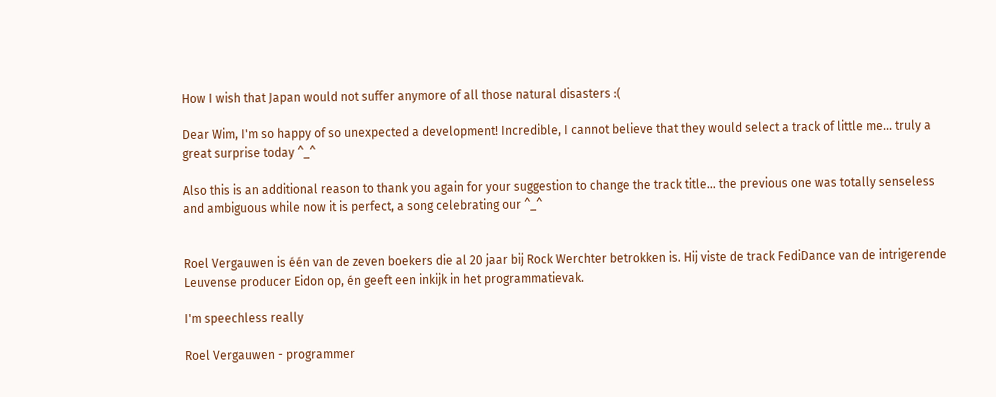How I wish that Japan would not suffer anymore of all those natural disasters :(

Dear Wim, I'm so happy of so unexpected a development! Incredible, I cannot believe that they would select a track of little me... truly a great surprise today ^_^

Also this is an additional reason to thank you again for your suggestion to change the track title... the previous one was totally senseless and ambiguous while now it is perfect, a song celebrating our ^_^


Roel Vergauwen is één van de zeven boekers die al 20 jaar bij Rock Werchter betrokken is. Hij viste de track FediDance van de intrigerende Leuvense producer Eidon op, én geeft een inkijk in het programmatievak.

I'm speechless really

Roel Vergauwen - programmer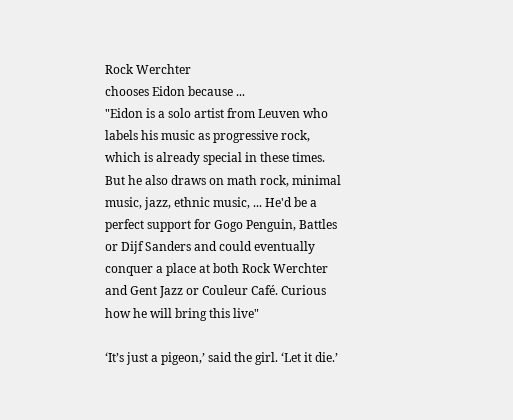Rock Werchter
chooses Eidon because ...
"Eidon is a solo artist from Leuven who labels his music as progressive rock, which is already special in these times. But he also draws on math rock, minimal music, jazz, ethnic music, ... He'd be a perfect support for Gogo Penguin, Battles or Dijf Sanders and could eventually conquer a place at both Rock Werchter and Gent Jazz or Couleur Café. Curious how he will bring this live"

‘It’s just a pigeon,’ said the girl. ‘Let it die.’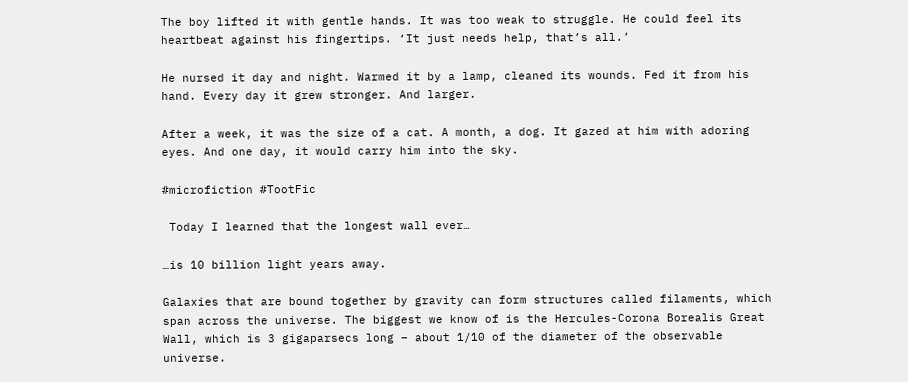The boy lifted it with gentle hands. It was too weak to struggle. He could feel its heartbeat against his fingertips. ‘It just needs help, that’s all.’

He nursed it day and night. Warmed it by a lamp, cleaned its wounds. Fed it from his hand. Every day it grew stronger. And larger.

After a week, it was the size of a cat. A month, a dog. It gazed at him with adoring eyes. And one day, it would carry him into the sky.

#microfiction #TootFic

 Today I learned that the longest wall ever…

…is 10 billion light years away.

Galaxies that are bound together by gravity can form structures called filaments, which span across the universe. The biggest we know of is the Hercules-Corona Borealis Great Wall, which is 3 gigaparsecs long – about 1/10 of the diameter of the observable universe.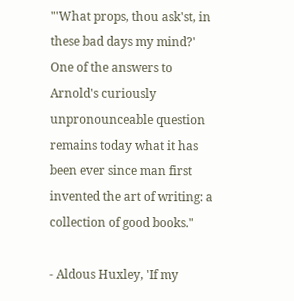"'What props, thou ask'st, in these bad days my mind?' One of the answers to Arnold's curiously unpronounceable question remains today what it has been ever since man first invented the art of writing: a collection of good books."

- Aldous Huxley, 'If my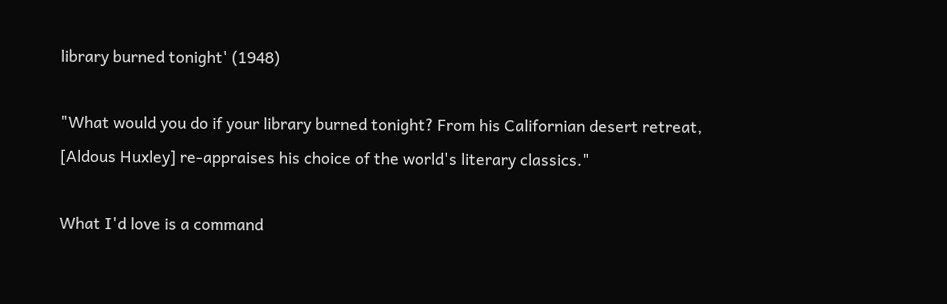library burned tonight' (1948)

"What would you do if your library burned tonight? From his Californian desert retreat, [Aldous Huxley] re-appraises his choice of the world's literary classics."

What I'd love is a command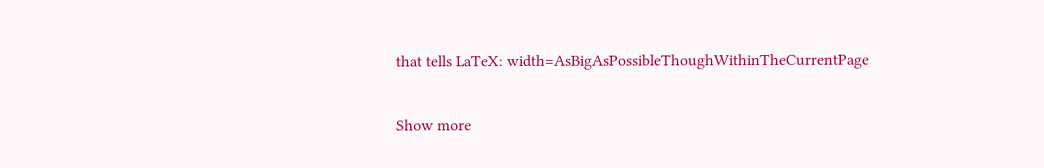that tells LaTeX: width=AsBigAsPossibleThoughWithinTheCurrentPage

Show more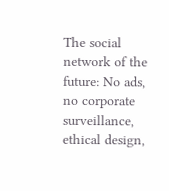The social network of the future: No ads, no corporate surveillance, ethical design,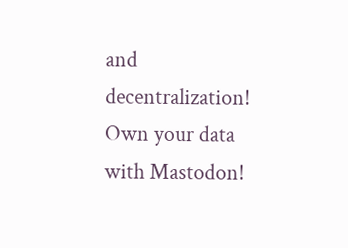and decentralization! Own your data with Mastodon!